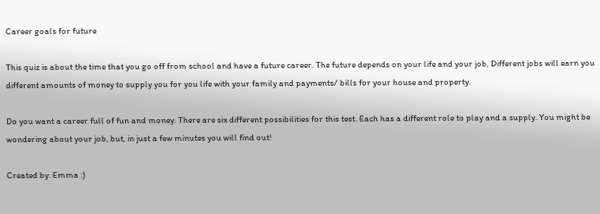Career goals for future

This quiz is about the time that you go off from school and have a future career. The future depends on your life and your job, Different jobs will earn you different amounts of money to supply you for you life with your family and payments/ bills for your house and property.

Do you want a career full of fun and money. There are six different possibilities for this test. Each has a different role to play and a supply. You might be wondering about your job, but, in just a few minutes you will find out!

Created by: Emma :)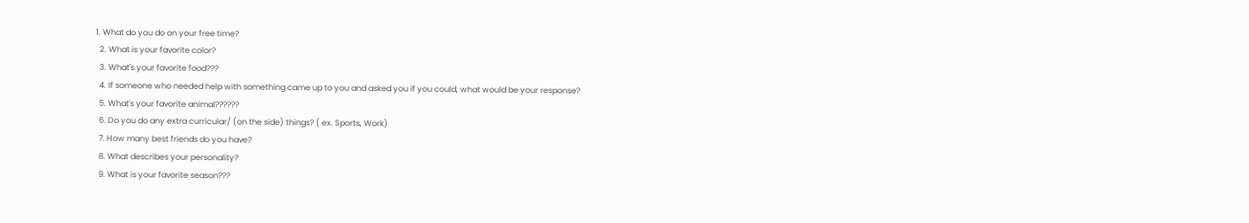1. What do you do on your free time?
  2. What is your favorite color?
  3. What's your favorite food???
  4. If someone who needed help with something came up to you and asked you if you could, what would be your response?
  5. What's your favorite animal??????
  6. Do you do any extra curricular/ (on the side) things? ( ex. Sports, Work)
  7. How many best friends do you have?
  8. What describes your personality?
  9. What is your favorite season???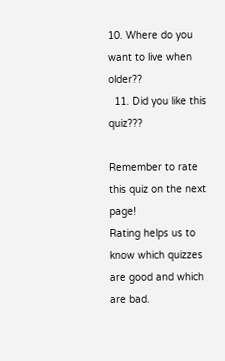10. Where do you want to live when older??
  11. Did you like this quiz???

Remember to rate this quiz on the next page!
Rating helps us to know which quizzes are good and which are bad.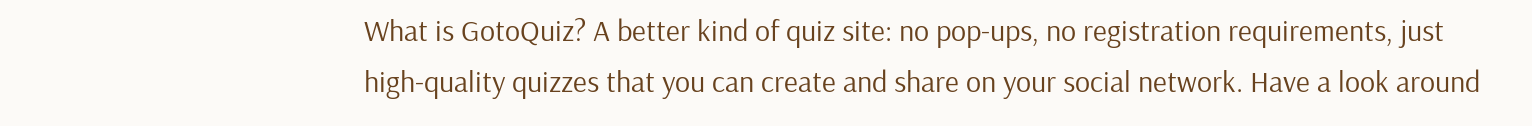What is GotoQuiz? A better kind of quiz site: no pop-ups, no registration requirements, just high-quality quizzes that you can create and share on your social network. Have a look around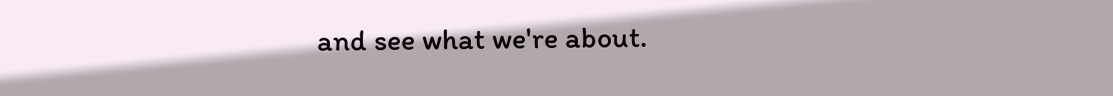and see what we're about.